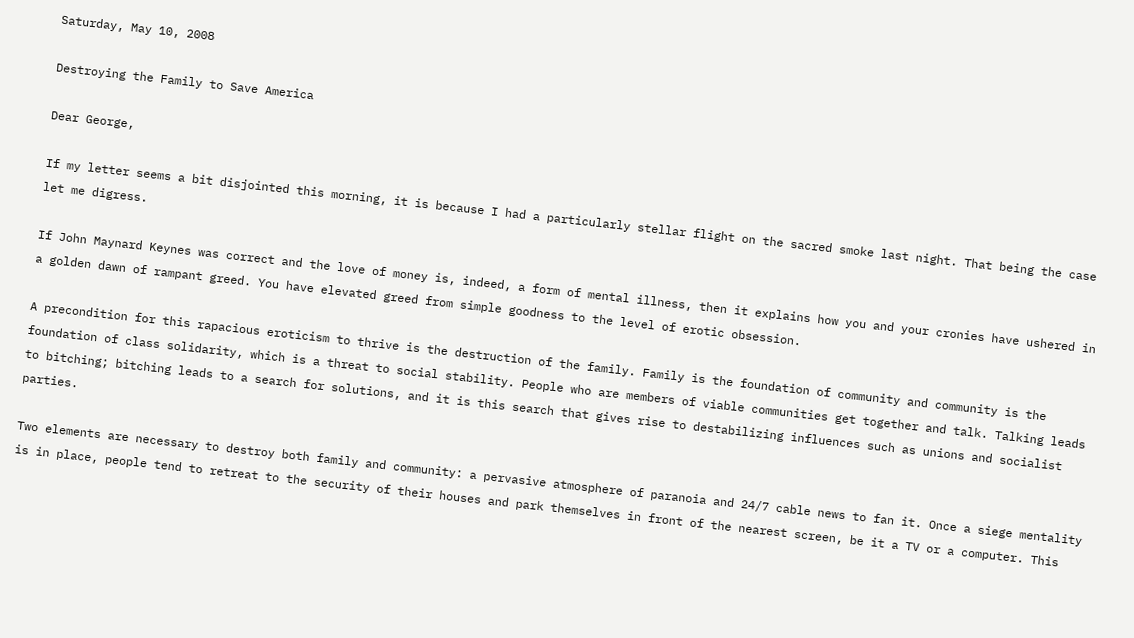Saturday, May 10, 2008

Destroying the Family to Save America

Dear George,

If my letter seems a bit disjointed this morning, it is because I had a particularly stellar flight on the sacred smoke last night. That being the case let me digress.

If John Maynard Keynes was correct and the love of money is, indeed, a form of mental illness, then it explains how you and your cronies have ushered in a golden dawn of rampant greed. You have elevated greed from simple goodness to the level of erotic obsession.

A precondition for this rapacious eroticism to thrive is the destruction of the family. Family is the foundation of community and community is the foundation of class solidarity, which is a threat to social stability. People who are members of viable communities get together and talk. Talking leads to bitching; bitching leads to a search for solutions, and it is this search that gives rise to destabilizing influences such as unions and socialist parties.

Two elements are necessary to destroy both family and community: a pervasive atmosphere of paranoia and 24/7 cable news to fan it. Once a siege mentality is in place, people tend to retreat to the security of their houses and park themselves in front of the nearest screen, be it a TV or a computer. This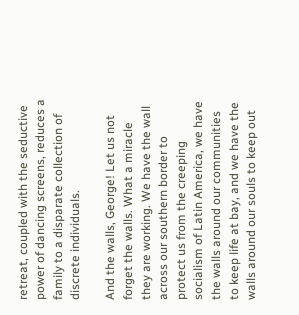retreat, coupled with the seductive power of dancing screens, reduces a family to a disparate collection of discrete individuals.

And the walls, George! Let us not forget the walls. What a miracle they are working. We have the wall across our southern border to protect us from the creeping socialism of Latin America, we have the walls around our communities to keep life at bay, and we have the walls around our souls to keep out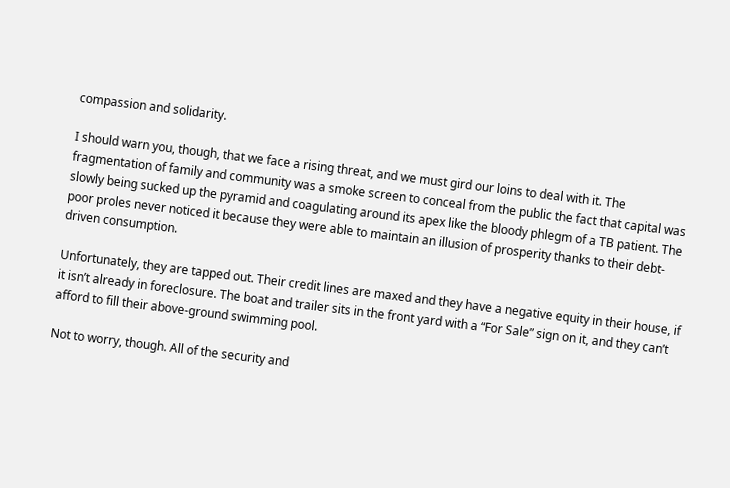compassion and solidarity.

I should warn you, though, that we face a rising threat, and we must gird our loins to deal with it. The fragmentation of family and community was a smoke screen to conceal from the public the fact that capital was slowly being sucked up the pyramid and coagulating around its apex like the bloody phlegm of a TB patient. The poor proles never noticed it because they were able to maintain an illusion of prosperity thanks to their debt-driven consumption.

Unfortunately, they are tapped out. Their credit lines are maxed and they have a negative equity in their house, if it isn’t already in foreclosure. The boat and trailer sits in the front yard with a “For Sale” sign on it, and they can’t afford to fill their above-ground swimming pool.

Not to worry, though. All of the security and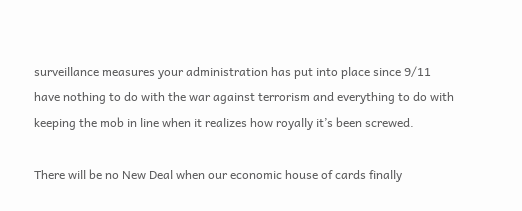surveillance measures your administration has put into place since 9/11 have nothing to do with the war against terrorism and everything to do with keeping the mob in line when it realizes how royally it’s been screwed.

There will be no New Deal when our economic house of cards finally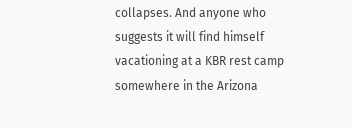collapses. And anyone who suggests it will find himself vacationing at a KBR rest camp somewhere in the Arizona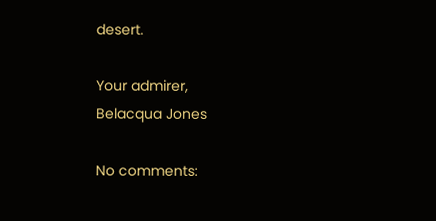desert.

Your admirer,
Belacqua Jones

No comments: